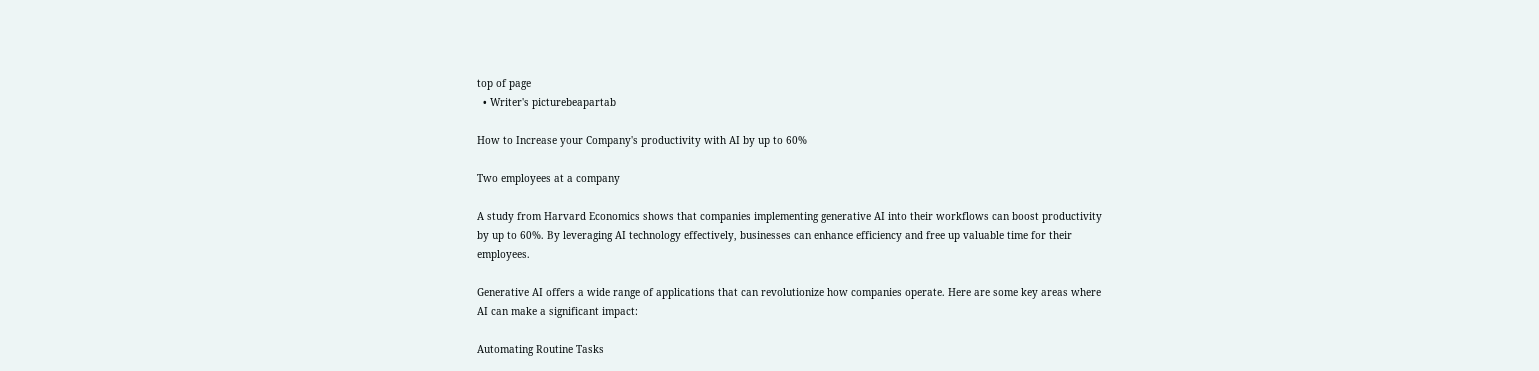top of page
  • Writer's picturebeapartab

How to Increase your Company's productivity with AI by up to 60%

Two employees at a company

A study from Harvard Economics shows that companies implementing generative AI into their workflows can boost productivity by up to 60%. By leveraging AI technology effectively, businesses can enhance efficiency and free up valuable time for their employees.

Generative AI offers a wide range of applications that can revolutionize how companies operate. Here are some key areas where AI can make a significant impact:

Automating Routine Tasks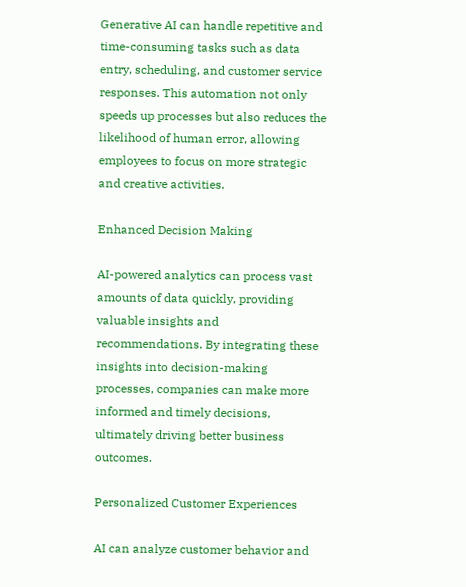Generative AI can handle repetitive and time-consuming tasks such as data entry, scheduling, and customer service responses. This automation not only speeds up processes but also reduces the likelihood of human error, allowing employees to focus on more strategic and creative activities.

Enhanced Decision Making

AI-powered analytics can process vast amounts of data quickly, providing valuable insights and recommendations. By integrating these insights into decision-making processes, companies can make more informed and timely decisions, ultimately driving better business outcomes.

Personalized Customer Experiences

AI can analyze customer behavior and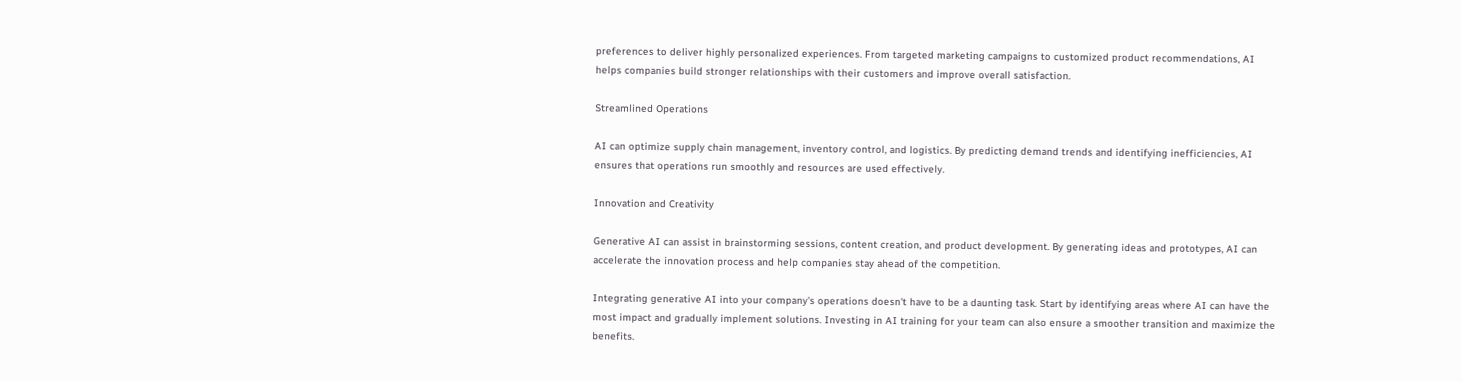preferences to deliver highly personalized experiences. From targeted marketing campaigns to customized product recommendations, AI helps companies build stronger relationships with their customers and improve overall satisfaction.

Streamlined Operations

AI can optimize supply chain management, inventory control, and logistics. By predicting demand trends and identifying inefficiencies, AI ensures that operations run smoothly and resources are used effectively.

Innovation and Creativity

Generative AI can assist in brainstorming sessions, content creation, and product development. By generating ideas and prototypes, AI can accelerate the innovation process and help companies stay ahead of the competition.

Integrating generative AI into your company's operations doesn't have to be a daunting task. Start by identifying areas where AI can have the most impact and gradually implement solutions. Investing in AI training for your team can also ensure a smoother transition and maximize the benefits.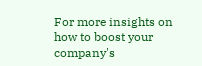For more insights on how to boost your company's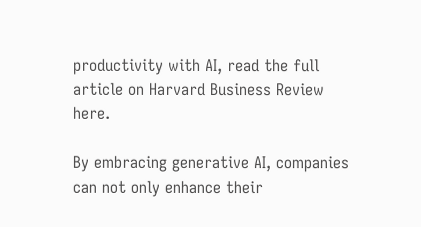productivity with AI, read the full article on Harvard Business Review here.

By embracing generative AI, companies can not only enhance their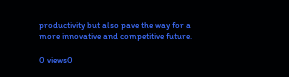productivity but also pave the way for a more innovative and competitive future.

0 views0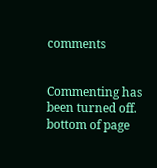comments


Commenting has been turned off.
bottom of page